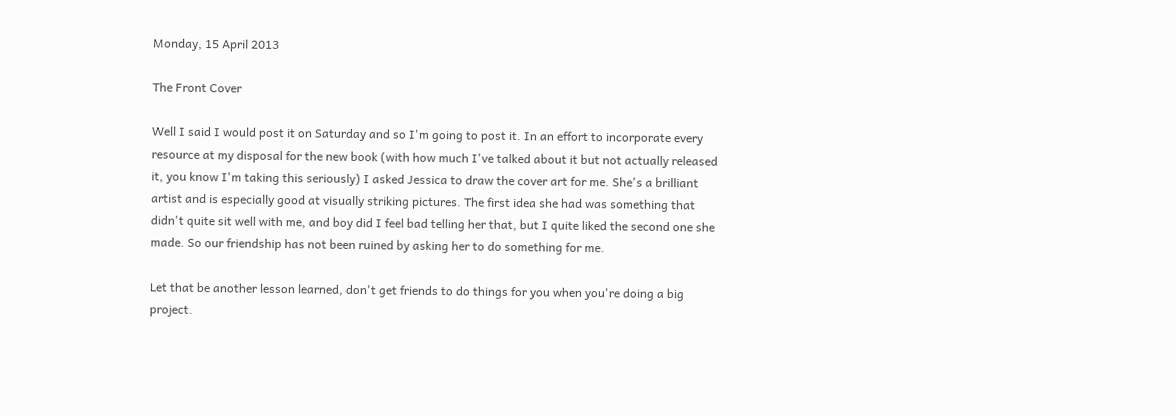Monday, 15 April 2013

The Front Cover

Well I said I would post it on Saturday and so I'm going to post it. In an effort to incorporate every resource at my disposal for the new book (with how much I've talked about it but not actually released it, you know I'm taking this seriously) I asked Jessica to draw the cover art for me. She's a brilliant artist and is especially good at visually striking pictures. The first idea she had was something that didn't quite sit well with me, and boy did I feel bad telling her that, but I quite liked the second one she made. So our friendship has not been ruined by asking her to do something for me.

Let that be another lesson learned, don't get friends to do things for you when you're doing a big project.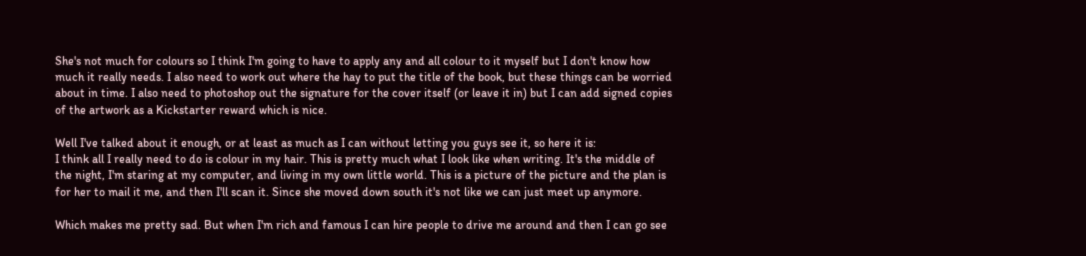She's not much for colours so I think I'm going to have to apply any and all colour to it myself but I don't know how much it really needs. I also need to work out where the hay to put the title of the book, but these things can be worried about in time. I also need to photoshop out the signature for the cover itself (or leave it in) but I can add signed copies of the artwork as a Kickstarter reward which is nice.

Well I've talked about it enough, or at least as much as I can without letting you guys see it, so here it is:
I think all I really need to do is colour in my hair. This is pretty much what I look like when writing. It's the middle of the night, I'm staring at my computer, and living in my own little world. This is a picture of the picture and the plan is for her to mail it me, and then I'll scan it. Since she moved down south it's not like we can just meet up anymore.

Which makes me pretty sad. But when I'm rich and famous I can hire people to drive me around and then I can go see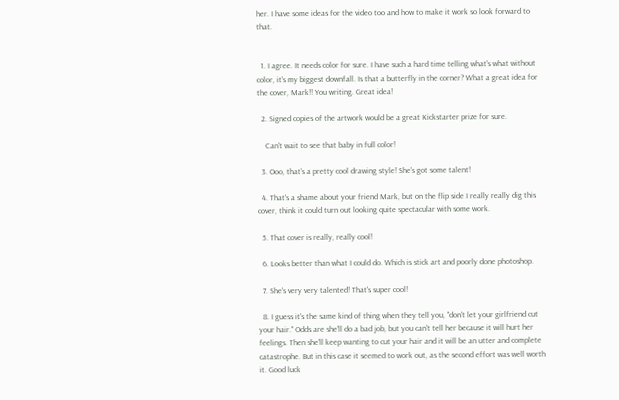her. I have some ideas for the video too and how to make it work so look forward to that.


  1. I agree. It needs color for sure. I have such a hard time telling what's what without color, it's my biggest downfall. Is that a butterfly in the corner? What a great idea for the cover, Mark!! You writing. Great idea!

  2. Signed copies of the artwork would be a great Kickstarter prize for sure.

    Can't wait to see that baby in full color!

  3. Ooo, that's a pretty cool drawing style! She's got some talent!

  4. That's a shame about your friend Mark, but on the flip side I really really dig this cover, think it could turn out looking quite spectacular with some work.

  5. That cover is really, really cool!

  6. Looks better than what I could do. Which is stick art and poorly done photoshop.

  7. She's very very talented! That's super cool!

  8. I guess it's the same kind of thing when they tell you, "don't let your girlfriend cut your hair." Odds are she'll do a bad job, but you can't tell her because it will hurt her feelings. Then she'll keep wanting to cut your hair and it will be an utter and complete catastrophe. But in this case it seemed to work out, as the second effort was well worth it. Good luck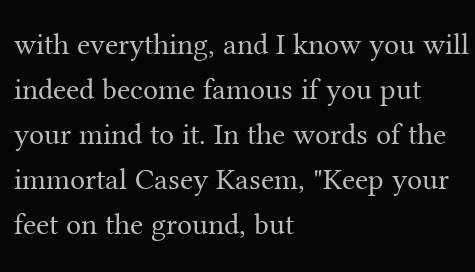with everything, and I know you will indeed become famous if you put your mind to it. In the words of the immortal Casey Kasem, "Keep your feet on the ground, but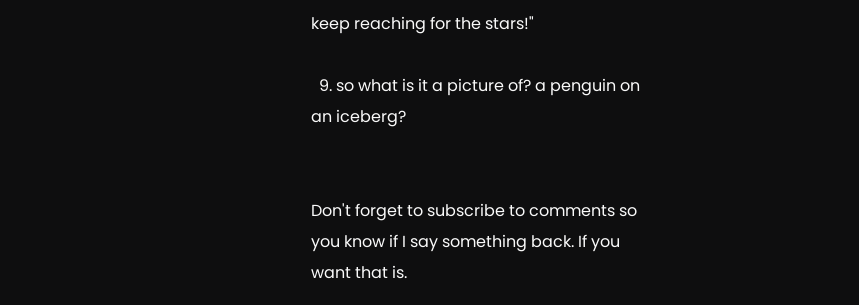keep reaching for the stars!"

  9. so what is it a picture of? a penguin on an iceberg?


Don't forget to subscribe to comments so you know if I say something back. If you want that is.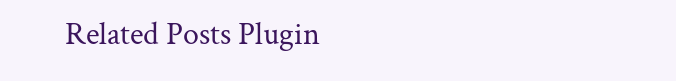Related Posts Plugin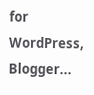for WordPress, Blogger...